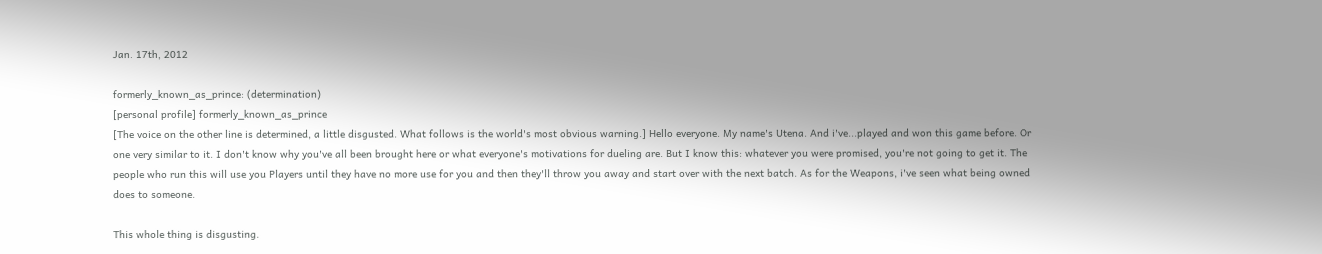Jan. 17th, 2012

formerly_known_as_prince: (determination)
[personal profile] formerly_known_as_prince
[The voice on the other line is determined, a little disgusted. What follows is the world's most obvious warning.] Hello everyone. My name's Utena. And i've...played and won this game before. Or one very similar to it. I don't know why you've all been brought here or what everyone's motivations for dueling are. But I know this: whatever you were promised, you're not going to get it. The people who run this will use you Players until they have no more use for you and then they'll throw you away and start over with the next batch. As for the Weapons, i've seen what being owned does to someone.

This whole thing is disgusting.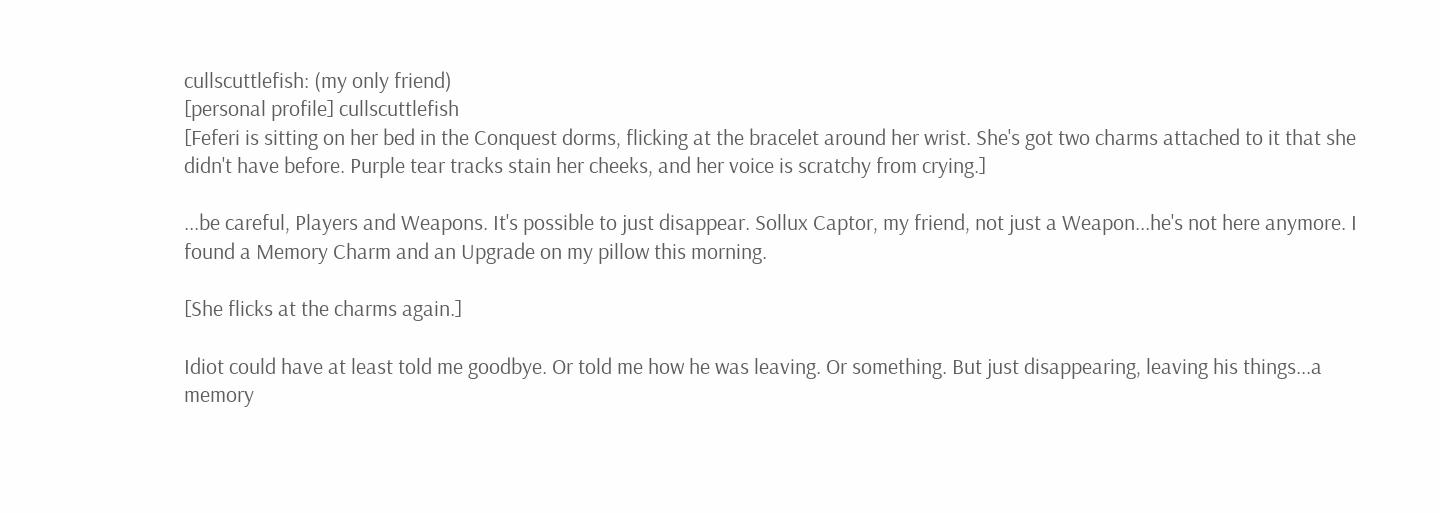cullscuttlefish: (my only friend)
[personal profile] cullscuttlefish
[Feferi is sitting on her bed in the Conquest dorms, flicking at the bracelet around her wrist. She's got two charms attached to it that she didn't have before. Purple tear tracks stain her cheeks, and her voice is scratchy from crying.]

...be careful, Players and Weapons. It's possible to just disappear. Sollux Captor, my friend, not just a Weapon...he's not here anymore. I found a Memory Charm and an Upgrade on my pillow this morning.

[She flicks at the charms again.]

Idiot could have at least told me goodbye. Or told me how he was leaving. Or something. But just disappearing, leaving his things...a memory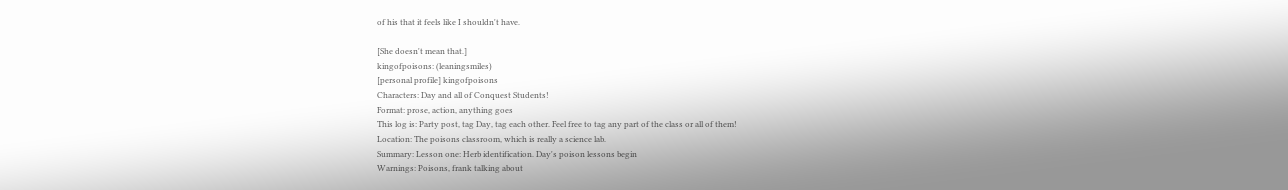of his that it feels like I shouldn't have.

[She doesn't mean that.]
kingofpoisons: (leaningsmiles)
[personal profile] kingofpoisons
Characters: Day and all of Conquest Students!
Format: prose, action, anything goes
This log is: Party post, tag Day, tag each other. Feel free to tag any part of the class or all of them!
Location: The poisons classroom, which is really a science lab.
Summary: Lesson one: Herb identification. Day's poison lessons begin
Warnings: Poisons, frank talking about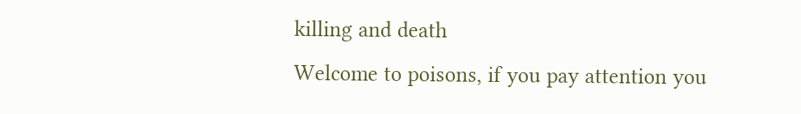killing and death
Welcome to poisons, if you pay attention you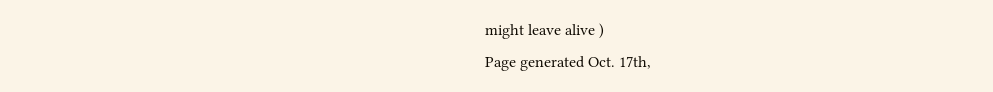might leave alive )
Page generated Oct. 17th,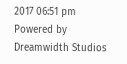2017 06:51 pm
Powered by Dreamwidth Studios